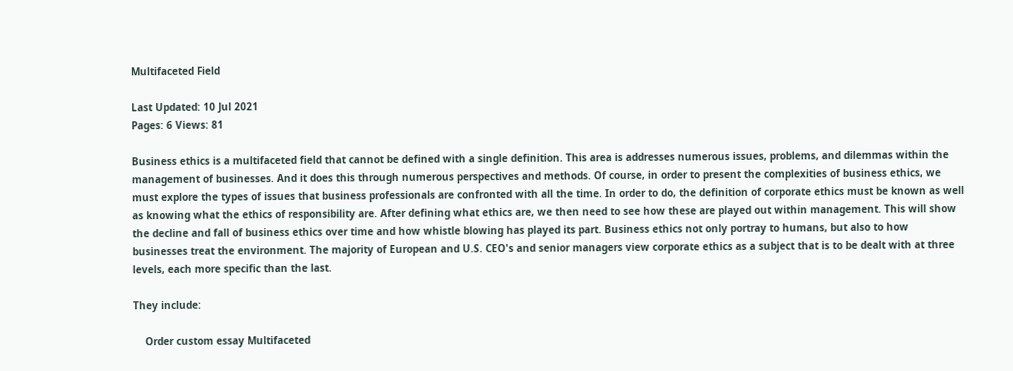Multifaceted Field

Last Updated: 10 Jul 2021
Pages: 6 Views: 81

Business ethics is a multifaceted field that cannot be defined with a single definition. This area is addresses numerous issues, problems, and dilemmas within the management of businesses. And it does this through numerous perspectives and methods. Of course, in order to present the complexities of business ethics, we must explore the types of issues that business professionals are confronted with all the time. In order to do, the definition of corporate ethics must be known as well as knowing what the ethics of responsibility are. After defining what ethics are, we then need to see how these are played out within management. This will show the decline and fall of business ethics over time and how whistle blowing has played its part. Business ethics not only portray to humans, but also to how businesses treat the environment. The majority of European and U.S. CEO's and senior managers view corporate ethics as a subject that is to be dealt with at three levels, each more specific than the last.

They include:

    Order custom essay Multifaceted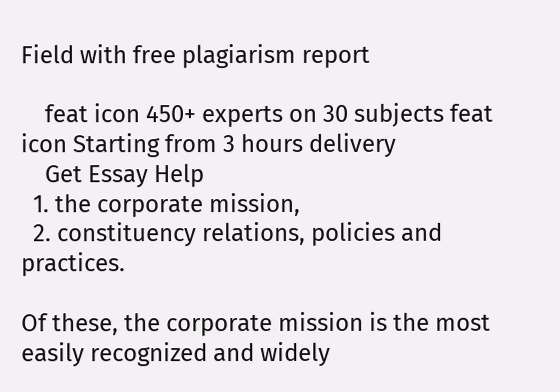Field with free plagiarism report

    feat icon 450+ experts on 30 subjects feat icon Starting from 3 hours delivery
    Get Essay Help
  1. the corporate mission,
  2. constituency relations, policies and practices.

Of these, the corporate mission is the most easily recognized and widely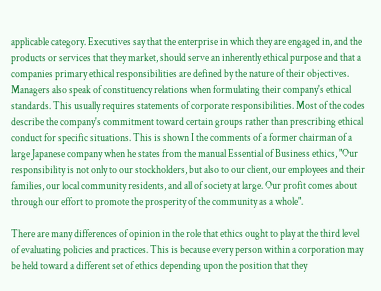applicable category. Executives say that the enterprise in which they are engaged in, and the products or services that they market, should serve an inherently ethical purpose and that a companies primary ethical responsibilities are defined by the nature of their objectives. Managers also speak of constituency relations when formulating their company's ethical standards. This usually requires statements of corporate responsibilities. Most of the codes describe the company's commitment toward certain groups rather than prescribing ethical conduct for specific situations. This is shown I the comments of a former chairman of a large Japanese company when he states from the manual Essential of Business ethics, "Our responsibility is not only to our stockholders, but also to our client, our employees and their families, our local community residents, and all of society at large. Our profit comes about through our effort to promote the prosperity of the community as a whole".

There are many differences of opinion in the role that ethics ought to play at the third level of evaluating policies and practices. This is because every person within a corporation may be held toward a different set of ethics depending upon the position that they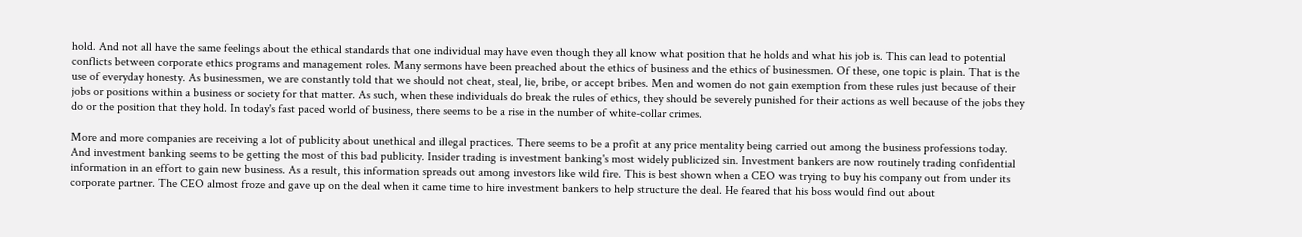hold. And not all have the same feelings about the ethical standards that one individual may have even though they all know what position that he holds and what his job is. This can lead to potential conflicts between corporate ethics programs and management roles. Many sermons have been preached about the ethics of business and the ethics of businessmen. Of these, one topic is plain. That is the use of everyday honesty. As businessmen, we are constantly told that we should not cheat, steal, lie, bribe, or accept bribes. Men and women do not gain exemption from these rules just because of their jobs or positions within a business or society for that matter. As such, when these individuals do break the rules of ethics, they should be severely punished for their actions as well because of the jobs they do or the position that they hold. In today's fast paced world of business, there seems to be a rise in the number of white-collar crimes.

More and more companies are receiving a lot of publicity about unethical and illegal practices. There seems to be a profit at any price mentality being carried out among the business professions today. And investment banking seems to be getting the most of this bad publicity. Insider trading is investment banking's most widely publicized sin. Investment bankers are now routinely trading confidential information in an effort to gain new business. As a result, this information spreads out among investors like wild fire. This is best shown when a CEO was trying to buy his company out from under its corporate partner. The CEO almost froze and gave up on the deal when it came time to hire investment bankers to help structure the deal. He feared that his boss would find out about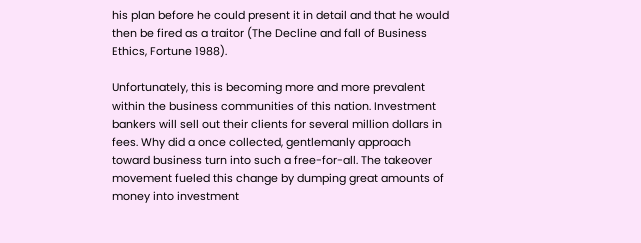his plan before he could present it in detail and that he would then be fired as a traitor (The Decline and fall of Business Ethics, Fortune 1988).

Unfortunately, this is becoming more and more prevalent within the business communities of this nation. Investment bankers will sell out their clients for several million dollars in fees. Why did a once collected, gentlemanly approach toward business turn into such a free-for-all. The takeover movement fueled this change by dumping great amounts of money into investment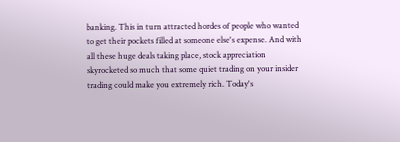banking. This in turn attracted hordes of people who wanted to get their pockets filled at someone else's expense. And with all these huge deals taking place, stock appreciation skyrocketed so much that some quiet trading on your insider trading could make you extremely rich. Today's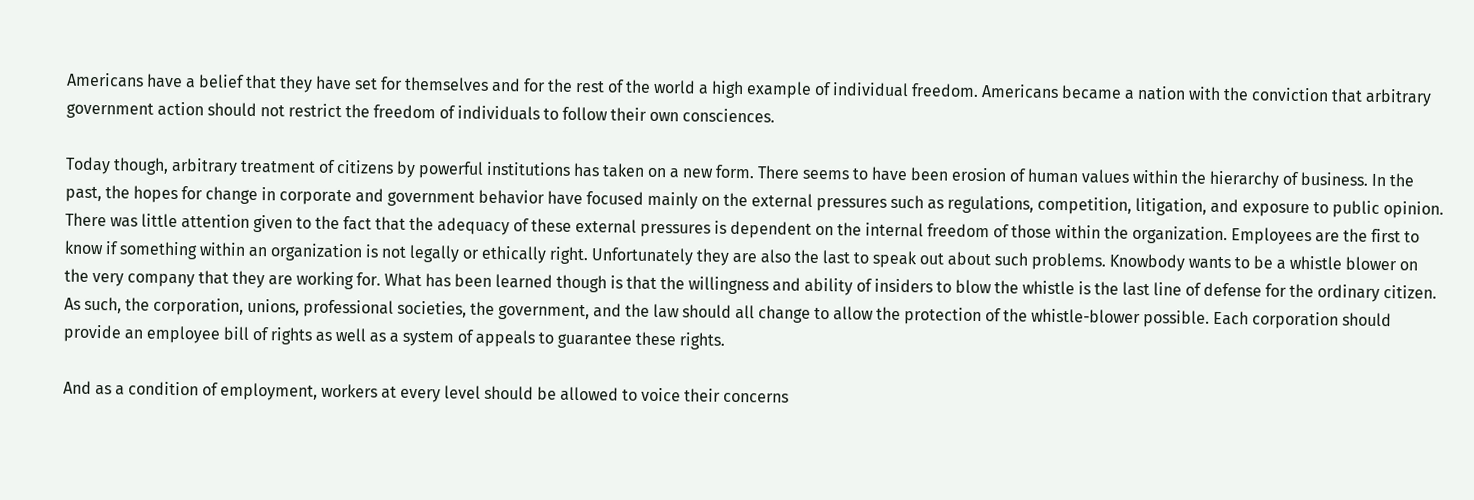Americans have a belief that they have set for themselves and for the rest of the world a high example of individual freedom. Americans became a nation with the conviction that arbitrary government action should not restrict the freedom of individuals to follow their own consciences.

Today though, arbitrary treatment of citizens by powerful institutions has taken on a new form. There seems to have been erosion of human values within the hierarchy of business. In the past, the hopes for change in corporate and government behavior have focused mainly on the external pressures such as regulations, competition, litigation, and exposure to public opinion. There was little attention given to the fact that the adequacy of these external pressures is dependent on the internal freedom of those within the organization. Employees are the first to know if something within an organization is not legally or ethically right. Unfortunately they are also the last to speak out about such problems. Knowbody wants to be a whistle blower on the very company that they are working for. What has been learned though is that the willingness and ability of insiders to blow the whistle is the last line of defense for the ordinary citizen. As such, the corporation, unions, professional societies, the government, and the law should all change to allow the protection of the whistle-blower possible. Each corporation should provide an employee bill of rights as well as a system of appeals to guarantee these rights.

And as a condition of employment, workers at every level should be allowed to voice their concerns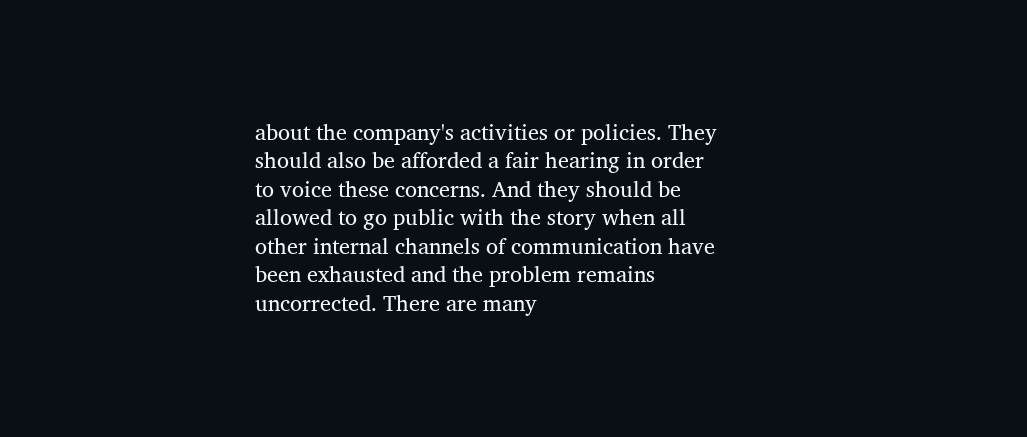about the company's activities or policies. They should also be afforded a fair hearing in order to voice these concerns. And they should be allowed to go public with the story when all other internal channels of communication have been exhausted and the problem remains uncorrected. There are many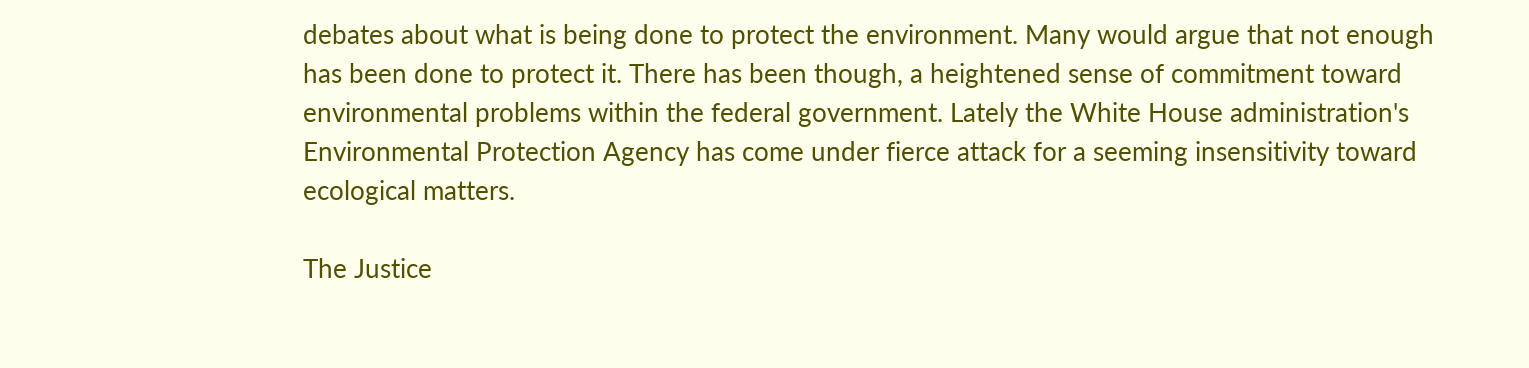debates about what is being done to protect the environment. Many would argue that not enough has been done to protect it. There has been though, a heightened sense of commitment toward environmental problems within the federal government. Lately the White House administration's Environmental Protection Agency has come under fierce attack for a seeming insensitivity toward ecological matters.

The Justice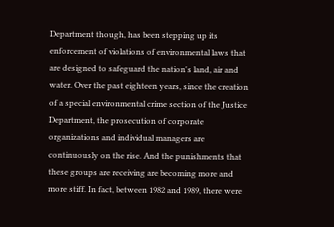Department though, has been stepping up its enforcement of violations of environmental laws that are designed to safeguard the nation's land, air and water. Over the past eighteen years, since the creation of a special environmental crime section of the Justice Department, the prosecution of corporate organizations and individual managers are continuously on the rise. And the punishments that these groups are receiving are becoming more and more stiff. In fact, between 1982 and 1989, there were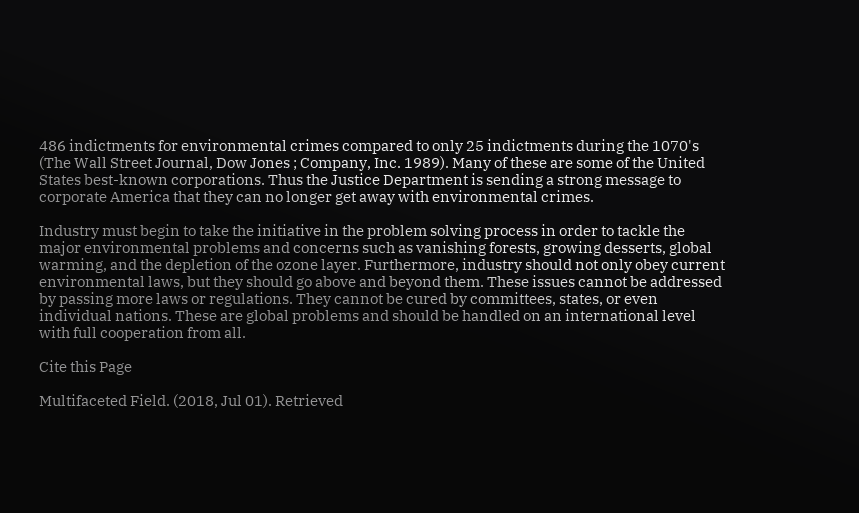486 indictments for environmental crimes compared to only 25 indictments during the 1070's (The Wall Street Journal, Dow Jones ; Company, Inc. 1989). Many of these are some of the United States best-known corporations. Thus the Justice Department is sending a strong message to corporate America that they can no longer get away with environmental crimes.

Industry must begin to take the initiative in the problem solving process in order to tackle the major environmental problems and concerns such as vanishing forests, growing desserts, global warming, and the depletion of the ozone layer. Furthermore, industry should not only obey current environmental laws, but they should go above and beyond them. These issues cannot be addressed by passing more laws or regulations. They cannot be cured by committees, states, or even individual nations. These are global problems and should be handled on an international level with full cooperation from all.

Cite this Page

Multifaceted Field. (2018, Jul 01). Retrieved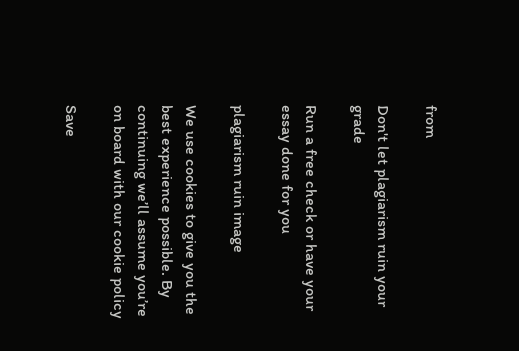from

Don't let plagiarism ruin your grade

Run a free check or have your essay done for you

plagiarism ruin image

We use cookies to give you the best experience possible. By continuing we’ll assume you’re on board with our cookie policy

Save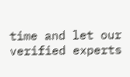time and let our verified experts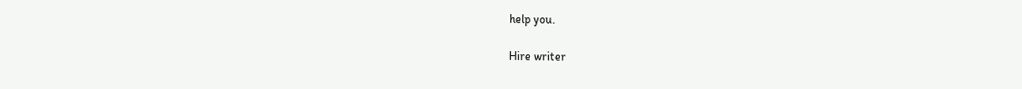help you.

Hire writer